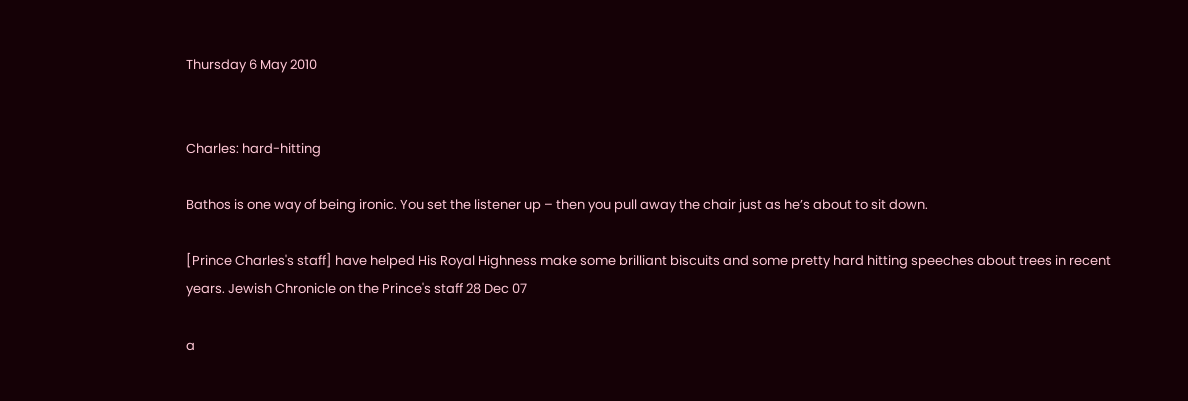Thursday 6 May 2010


Charles: hard-hitting

Bathos is one way of being ironic. You set the listener up – then you pull away the chair just as he’s about to sit down.

[Prince Charles's staff] have helped His Royal Highness make some brilliant biscuits and some pretty hard hitting speeches about trees in recent years. Jewish Chronicle on the Prince's staff 28 Dec 07

a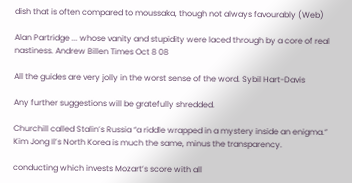dish that is often compared to moussaka, though not always favourably (Web)

Alan Partridge ... whose vanity and stupidity were laced through by a core of real nastiness. Andrew Billen Times Oct 8 08

All the guides are very jolly in the worst sense of the word. Sybil Hart-Davis

Any further suggestions will be gratefully shredded.

Churchill called Stalin’s Russia “a riddle wrapped in a mystery inside an enigma.” Kim Jong Il’s North Korea is much the same, minus the transparency.

conducting which invests Mozart’s score with all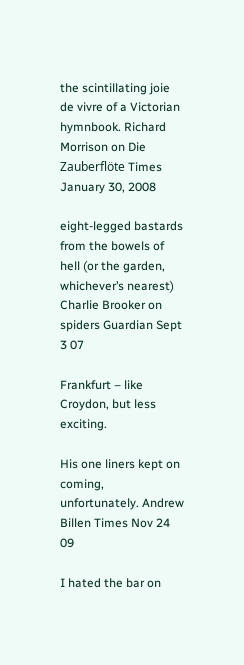the scintillating joie de vivre of a Victorian hymnbook. Richard Morrison on Die Zauberflöte Times January 30, 2008

eight-legged bastards from the bowels of hell (or the garden, whichever’s nearest) Charlie Brooker on spiders Guardian Sept 3 07

Frankfurt – like Croydon, but less exciting.

His one liners kept on coming, unfortunately. Andrew Billen Times Nov 24 09

I hated the bar on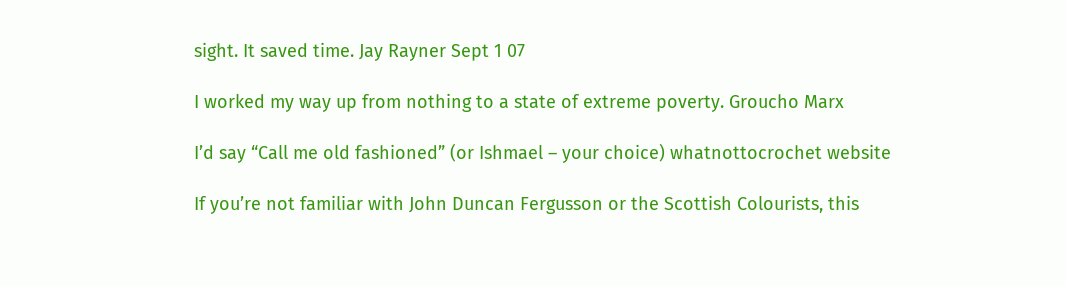sight. It saved time. Jay Rayner Sept 1 07

I worked my way up from nothing to a state of extreme poverty. Groucho Marx

I’d say “Call me old fashioned” (or Ishmael – your choice) whatnottocrochet website

If you’re not familiar with John Duncan Fergusson or the Scottish Colourists, this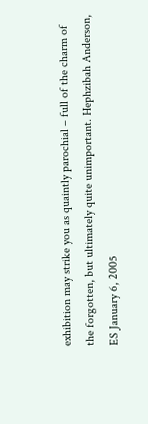exhibition may strike you as quaintly parochial – full of the charm of the forgotten, but ultimately quite unimportant. Hephzibah Anderson, ES January 6, 2005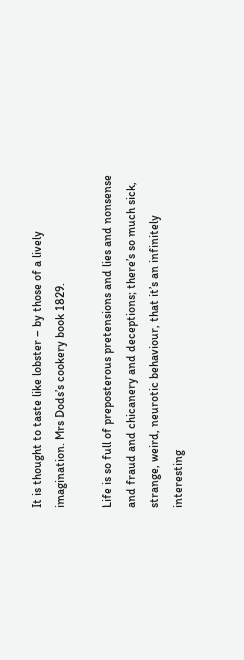It is thought to taste like lobster – by those of a lively imagination. Mrs Dods’s cookery book 1829.

Life is so full of preposterous pretensions and lies and nonsense and fraud and chicanery and deceptions; there’s so much sick, strange, weird, neurotic behaviour, that it’s an infinitely interesting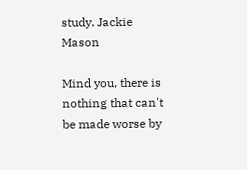study. Jackie Mason

Mind you, there is nothing that can't be made worse by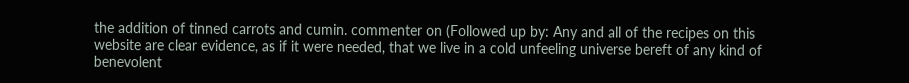the addition of tinned carrots and cumin. commenter on (Followed up by: Any and all of the recipes on this website are clear evidence, as if it were needed, that we live in a cold unfeeling universe bereft of any kind of benevolent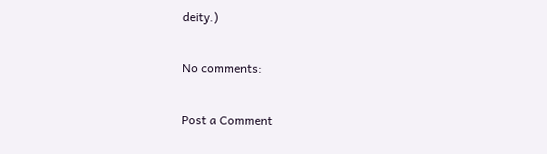deity.)

No comments:

Post a Comment